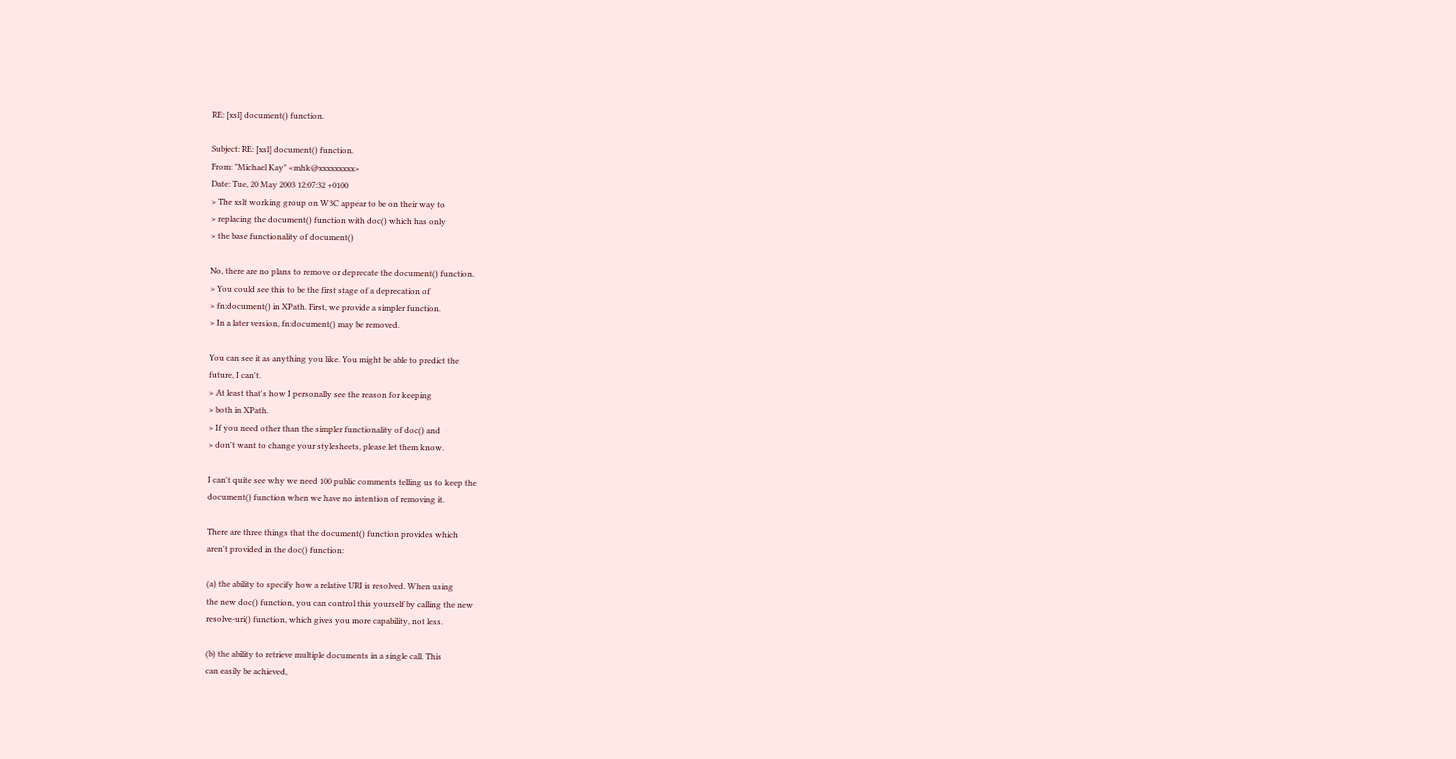RE: [xsl] document() function.

Subject: RE: [xsl] document() function.
From: "Michael Kay" <mhk@xxxxxxxxx>
Date: Tue, 20 May 2003 12:07:32 +0100
> The xslt working group on W3C appear to be on their way to
> replacing the document() function with doc() which has only
> the base functionality of document()

No, there are no plans to remove or deprecate the document() function.
> You could see this to be the first stage of a deprecation of
> fn:document() in XPath. First, we provide a simpler function.
> In a later version, fn:document() may be removed.

You can see it as anything you like. You might be able to predict the
future, I can't.
> At least that's how I personally see the reason for keeping
> both in XPath.
> If you need other than the simpler functionality of doc() and
> don't want to change your stylesheets, please let them know.

I can't quite see why we need 100 public comments telling us to keep the
document() function when we have no intention of removing it.

There are three things that the document() function provides which
aren't provided in the doc() function:

(a) the ability to specify how a relative URI is resolved. When using
the new doc() function, you can control this yourself by calling the new
resolve-uri() function, which gives you more capability, not less.

(b) the ability to retrieve multiple documents in a single call. This
can easily be achieved,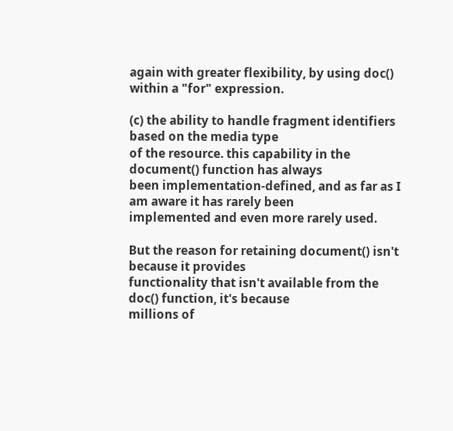again with greater flexibility, by using doc()
within a "for" expression.

(c) the ability to handle fragment identifiers based on the media type
of the resource. this capability in the document() function has always
been implementation-defined, and as far as I am aware it has rarely been
implemented and even more rarely used.

But the reason for retaining document() isn't because it provides
functionality that isn't available from the doc() function, it's because
millions of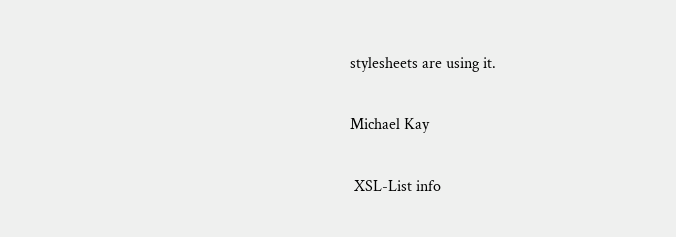stylesheets are using it.

Michael Kay

 XSL-List info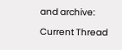and archive:

Current Thread